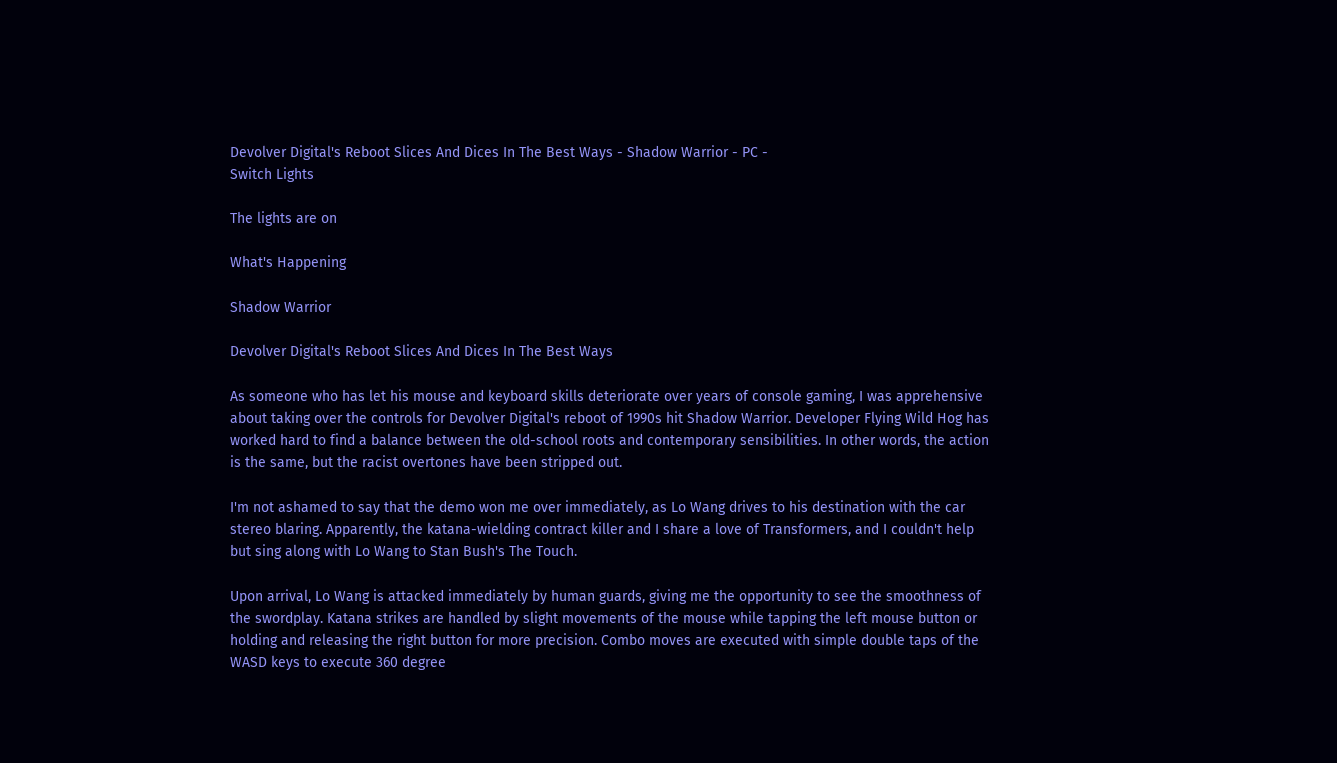Devolver Digital's Reboot Slices And Dices In The Best Ways - Shadow Warrior - PC -
Switch Lights

The lights are on

What's Happening

Shadow Warrior

Devolver Digital's Reboot Slices And Dices In The Best Ways

As someone who has let his mouse and keyboard skills deteriorate over years of console gaming, I was apprehensive about taking over the controls for Devolver Digital's reboot of 1990s hit Shadow Warrior. Developer Flying Wild Hog has worked hard to find a balance between the old-school roots and contemporary sensibilities. In other words, the action is the same, but the racist overtones have been stripped out.

I'm not ashamed to say that the demo won me over immediately, as Lo Wang drives to his destination with the car stereo blaring. Apparently, the katana-wielding contract killer and I share a love of Transformers, and I couldn't help but sing along with Lo Wang to Stan Bush's The Touch.

Upon arrival, Lo Wang is attacked immediately by human guards, giving me the opportunity to see the smoothness of the swordplay. Katana strikes are handled by slight movements of the mouse while tapping the left mouse button or holding and releasing the right button for more precision. Combo moves are executed with simple double taps of the WASD keys to execute 360 degree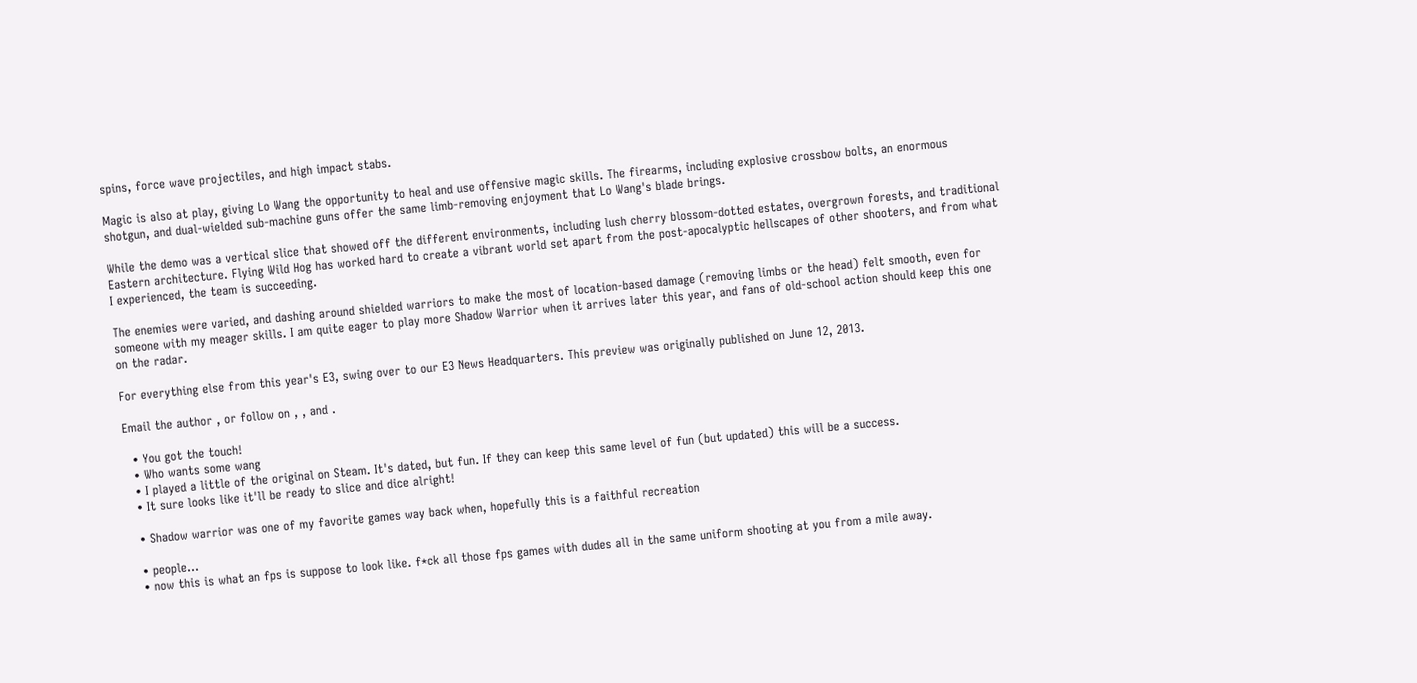spins, force wave projectiles, and high impact stabs.

Magic is also at play, giving Lo Wang the opportunity to heal and use offensive magic skills. The firearms, including explosive crossbow bolts, an enormous shotgun, and dual-wielded sub-machine guns offer the same limb-removing enjoyment that Lo Wang's blade brings.

While the demo was a vertical slice that showed off the different environments, including lush cherry blossom-dotted estates, overgrown forests, and traditional Eastern architecture. Flying Wild Hog has worked hard to create a vibrant world set apart from the post-apocalyptic hellscapes of other shooters, and from what I experienced, the team is succeeding.

The enemies were varied, and dashing around shielded warriors to make the most of location-based damage (removing limbs or the head) felt smooth, even for someone with my meager skills. I am quite eager to play more Shadow Warrior when it arrives later this year, and fans of old-school action should keep this one on the radar.

For everything else from this year's E3, swing over to our E3 News Headquarters. This preview was originally published on June 12, 2013.

Email the author , or follow on , , and .

  • You got the touch!
  • Who wants some wang
  • I played a little of the original on Steam. It's dated, but fun. If they can keep this same level of fun (but updated) this will be a success.
  • It sure looks like it'll be ready to slice and dice alright!

  • Shadow warrior was one of my favorite games way back when, hopefully this is a faithful recreation

  • people...
  • now this is what an fps is suppose to look like. f*ck all those fps games with dudes all in the same uniform shooting at you from a mile away.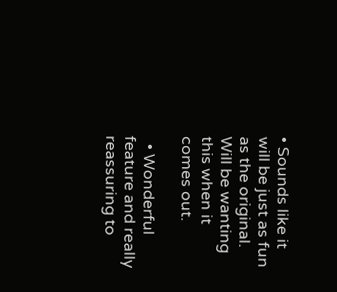• Sounds like it will be just as fun as the original. Will be wanting this when it comes out.

  • Wonderful feature and really reassuring to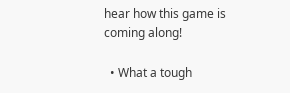hear how this game is coming along!

  • What a tough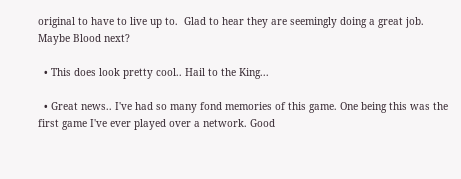original to have to live up to.  Glad to hear they are seemingly doing a great job.  Maybe Blood next?

  • This does look pretty cool.. Hail to the King...

  • Great news.. I've had so many fond memories of this game. One being this was the first game I've ever played over a network. Good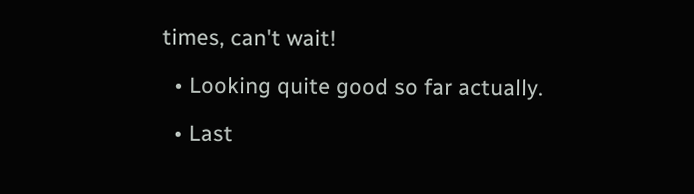times, can't wait!

  • Looking quite good so far actually.

  • Last